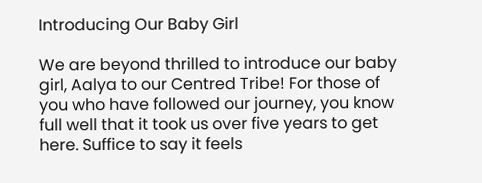Introducing Our Baby Girl

We are beyond thrilled to introduce our baby girl, Aalya to our Centred Tribe! For those of you who have followed our journey, you know full well that it took us over five years to get here. Suffice to say it feels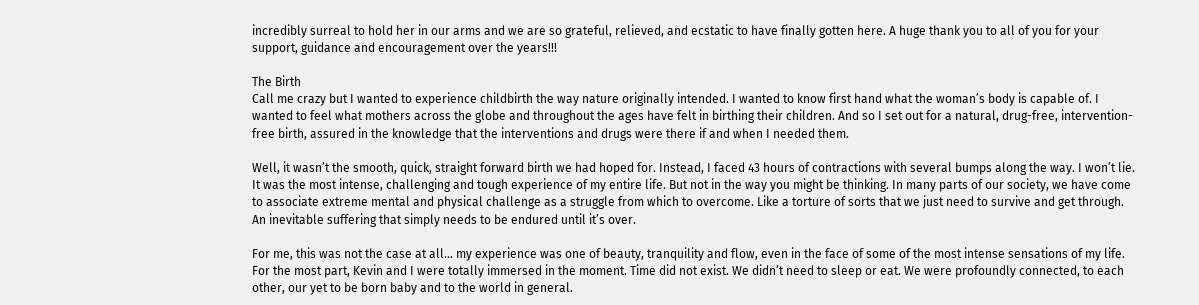incredibly surreal to hold her in our arms and we are so grateful, relieved, and ecstatic to have finally gotten here. A huge thank you to all of you for your support, guidance and encouragement over the years!!!

The Birth
Call me crazy but I wanted to experience childbirth the way nature originally intended. I wanted to know first hand what the woman’s body is capable of. I wanted to feel what mothers across the globe and throughout the ages have felt in birthing their children. And so I set out for a natural, drug-free, intervention-free birth, assured in the knowledge that the interventions and drugs were there if and when I needed them.

Well, it wasn’t the smooth, quick, straight forward birth we had hoped for. Instead, I faced 43 hours of contractions with several bumps along the way. I won’t lie. It was the most intense, challenging and tough experience of my entire life. But not in the way you might be thinking. In many parts of our society, we have come to associate extreme mental and physical challenge as a struggle from which to overcome. Like a torture of sorts that we just need to survive and get through. An inevitable suffering that simply needs to be endured until it’s over.

For me, this was not the case at all… my experience was one of beauty, tranquility and flow, even in the face of some of the most intense sensations of my life. For the most part, Kevin and I were totally immersed in the moment. Time did not exist. We didn’t need to sleep or eat. We were profoundly connected, to each other, our yet to be born baby and to the world in general.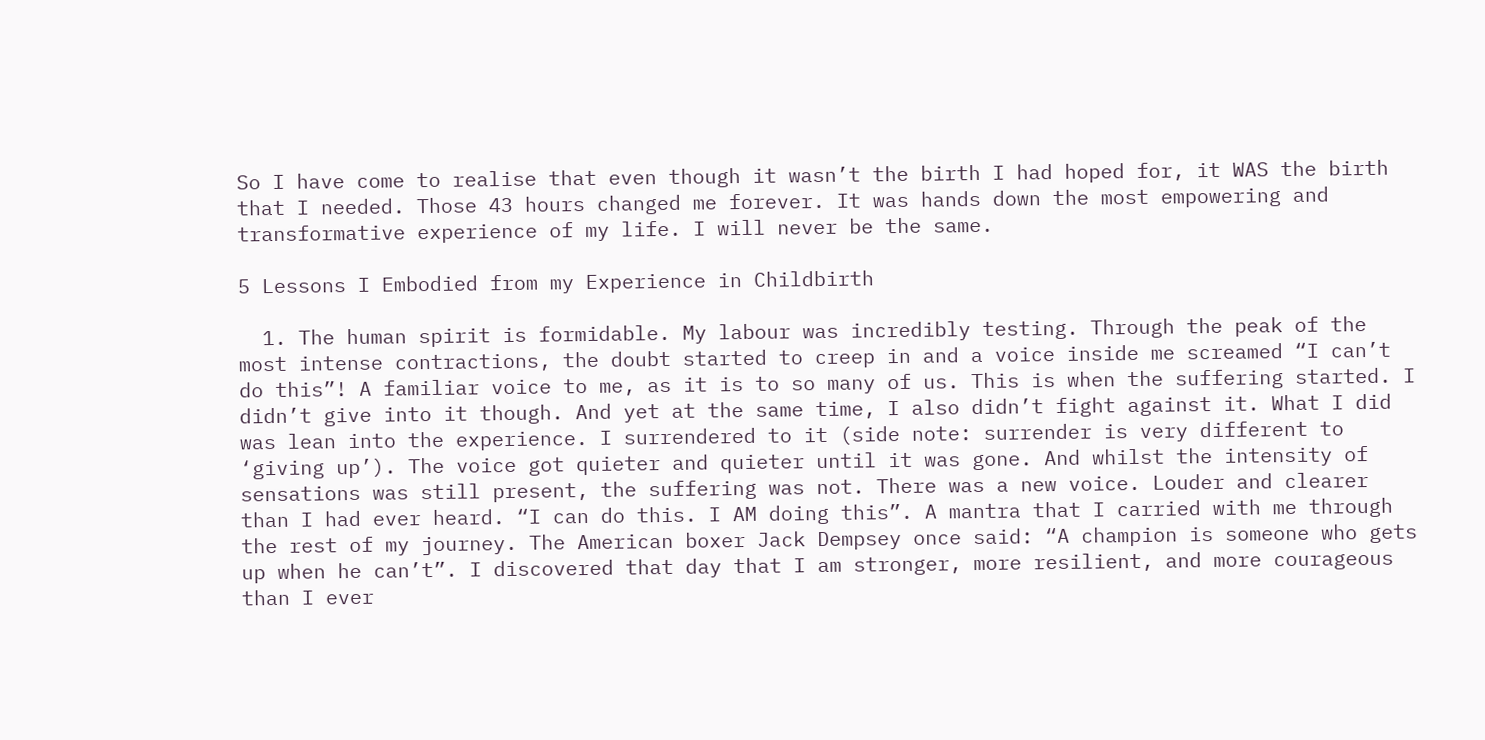So I have come to realise that even though it wasn’t the birth I had hoped for, it WAS the birth that I needed. Those 43 hours changed me forever. It was hands down the most empowering and transformative experience of my life. I will never be the same.

5 Lessons I Embodied from my Experience in Childbirth

  1. The human spirit is formidable. My labour was incredibly testing. Through the peak of the most intense contractions, the doubt started to creep in and a voice inside me screamed “I can’t do this”! A familiar voice to me, as it is to so many of us. This is when the suffering started. I didn’t give into it though. And yet at the same time, I also didn’t fight against it. What I did was lean into the experience. I surrendered to it (side note: surrender is very different to ‘giving up’). The voice got quieter and quieter until it was gone. And whilst the intensity of sensations was still present, the suffering was not. There was a new voice. Louder and clearer than I had ever heard. “I can do this. I AM doing this”. A mantra that I carried with me through the rest of my journey. The American boxer Jack Dempsey once said: “A champion is someone who gets up when he can’t”. I discovered that day that I am stronger, more resilient, and more courageous than I ever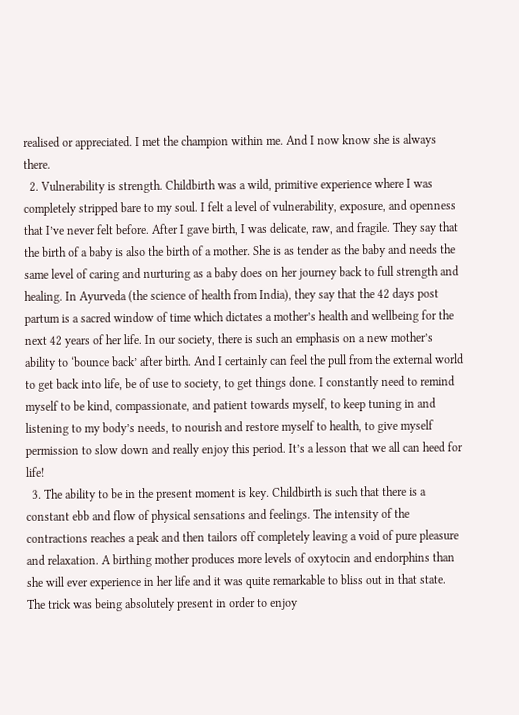realised or appreciated. I met the champion within me. And I now know she is always there.
  2. Vulnerability is strength. Childbirth was a wild, primitive experience where I was completely stripped bare to my soul. I felt a level of vulnerability, exposure, and openness that I’ve never felt before. After I gave birth, I was delicate, raw, and fragile. They say that the birth of a baby is also the birth of a mother. She is as tender as the baby and needs the same level of caring and nurturing as a baby does on her journey back to full strength and healing. In Ayurveda (the science of health from India), they say that the 42 days post partum is a sacred window of time which dictates a mother’s health and wellbeing for the next 42 years of her life. In our society, there is such an emphasis on a new mother’s ability to ‘bounce back’ after birth. And I certainly can feel the pull from the external world to get back into life, be of use to society, to get things done. I constantly need to remind myself to be kind, compassionate, and patient towards myself, to keep tuning in and listening to my body’s needs, to nourish and restore myself to health, to give myself permission to slow down and really enjoy this period. It’s a lesson that we all can heed for life!
  3. The ability to be in the present moment is key. Childbirth is such that there is a constant ebb and flow of physical sensations and feelings. The intensity of the contractions reaches a peak and then tailors off completely leaving a void of pure pleasure and relaxation. A birthing mother produces more levels of oxytocin and endorphins than she will ever experience in her life and it was quite remarkable to bliss out in that state. The trick was being absolutely present in order to enjoy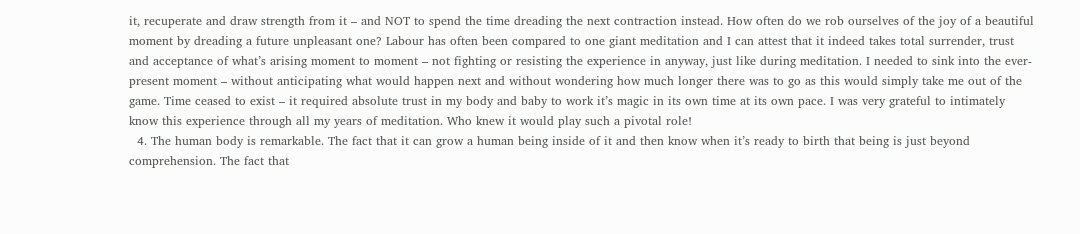it, recuperate and draw strength from it – and NOT to spend the time dreading the next contraction instead. How often do we rob ourselves of the joy of a beautiful moment by dreading a future unpleasant one? Labour has often been compared to one giant meditation and I can attest that it indeed takes total surrender, trust and acceptance of what’s arising moment to moment – not fighting or resisting the experience in anyway, just like during meditation. I needed to sink into the ever-present moment – without anticipating what would happen next and without wondering how much longer there was to go as this would simply take me out of the game. Time ceased to exist – it required absolute trust in my body and baby to work it’s magic in its own time at its own pace. I was very grateful to intimately know this experience through all my years of meditation. Who knew it would play such a pivotal role!
  4. The human body is remarkable. The fact that it can grow a human being inside of it and then know when it’s ready to birth that being is just beyond comprehension. The fact that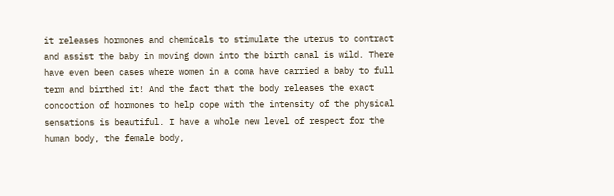it releases hormones and chemicals to stimulate the uterus to contract and assist the baby in moving down into the birth canal is wild. There have even been cases where women in a coma have carried a baby to full term and birthed it! And the fact that the body releases the exact concoction of hormones to help cope with the intensity of the physical sensations is beautiful. I have a whole new level of respect for the human body, the female body,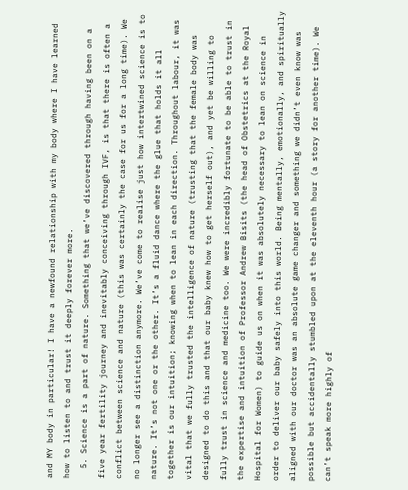and MY body in particular! I have a newfound relationship with my body where I have learned how to listen to and trust it deeply forever more.
  5. Science is a part of nature. Something that we’ve discovered through having been on a five year fertility journey and inevitably conceiving through IVF, is that there is often a conflict between science and nature (this was certainly the case for us for a long time). We no longer see a distinction anymore. We’ve come to realise just how intertwined science is to nature. It’s not one or the other. It’s a fluid dance where the glue that holds it all together is our intuition; knowing when to lean in each direction. Throughout labour, it was vital that we fully trusted the intelligence of nature (trusting that the female body was designed to do this and that our baby knew how to get herself out), and yet be willing to fully trust in science and medicine too. We were incredibly fortunate to be able to trust in the expertise and intuition of Professor Andrew Bisits (the head of Obstetrics at the Royal Hospital for Women) to guide us on when it was absolutely necessary to lean on science in order to deliver our baby safely into this world. Being mentally, emotionally, and spiritually aligned with our doctor was an absolute game changer and something we didn’t even know was possible but accidentally stumbled upon at the eleventh hour (a story for another time). We can’t speak more highly of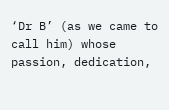‘Dr B’ (as we came to call him) whose passion, dedication,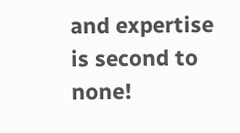and expertise is second to none!